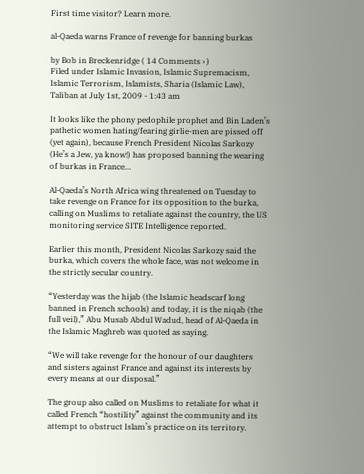First time visitor? Learn more.

al-Qaeda warns France of revenge for banning burkas

by Bob in Breckenridge ( 14 Comments › )
Filed under Islamic Invasion, Islamic Supremacism, Islamic Terrorism, Islamists, Sharia (Islamic Law), Taliban at July 1st, 2009 - 1:43 am

It looks like the phony pedophile prophet and Bin Laden’s pathetic women hating/fearing girlie-men are pissed off (yet again), because French President Nicolas Sarkozy (He’s a Jew, ya know!) has proposed banning the wearing of burkas in France…

Al-Qaeda’s North Africa wing threatened on Tuesday to take revenge on France for its opposition to the burka, calling on Muslims to retaliate against the country, the US monitoring service SITE Intelligence reported.

Earlier this month, President Nicolas Sarkozy said the burka, which covers the whole face, was not welcome in the strictly secular country.

“Yesterday was the hijab (the Islamic headscarf long banned in French schools) and today, it is the niqab (the full veil),” Abu Musab Abdul Wadud, head of Al-Qaeda in the Islamic Maghreb was quoted as saying.

“We will take revenge for the honour of our daughters and sisters against France and against its interests by every means at our disposal.”

The group also called on Muslims to retaliate for what it called French “hostility” against the community and its attempt to obstruct Islam’s practice on its territory.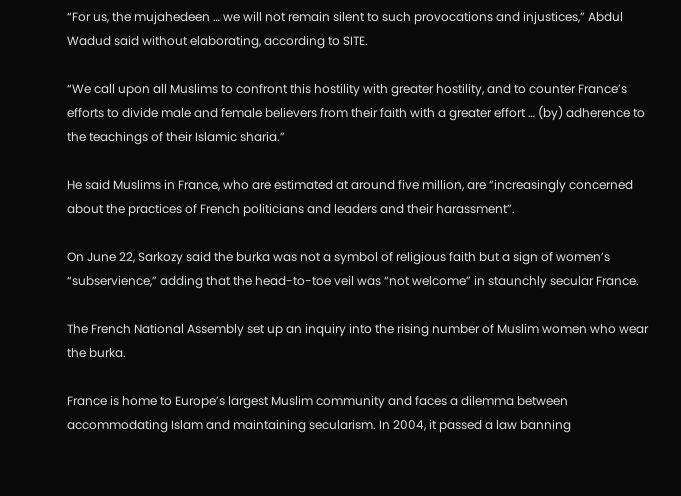“For us, the mujahedeen … we will not remain silent to such provocations and injustices,” Abdul Wadud said without elaborating, according to SITE.

“We call upon all Muslims to confront this hostility with greater hostility, and to counter France’s efforts to divide male and female believers from their faith with a greater effort … (by) adherence to the teachings of their Islamic sharia.”

He said Muslims in France, who are estimated at around five million, are “increasingly concerned about the practices of French politicians and leaders and their harassment”.

On June 22, Sarkozy said the burka was not a symbol of religious faith but a sign of women’s “subservience,” adding that the head-to-toe veil was “not welcome” in staunchly secular France.

The French National Assembly set up an inquiry into the rising number of Muslim women who wear the burka.

France is home to Europe’s largest Muslim community and faces a dilemma between accommodating Islam and maintaining secularism. In 2004, it passed a law banning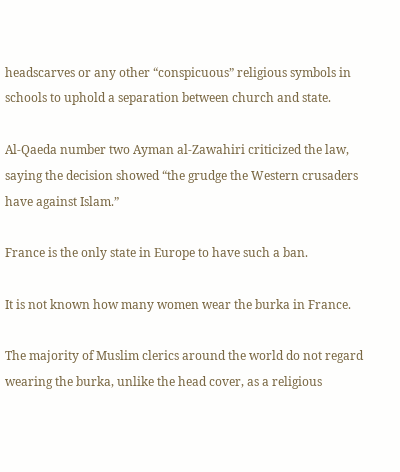headscarves or any other “conspicuous” religious symbols in schools to uphold a separation between church and state.

Al-Qaeda number two Ayman al-Zawahiri criticized the law, saying the decision showed “the grudge the Western crusaders have against Islam.”

France is the only state in Europe to have such a ban.

It is not known how many women wear the burka in France.

The majority of Muslim clerics around the world do not regard wearing the burka, unlike the head cover, as a religious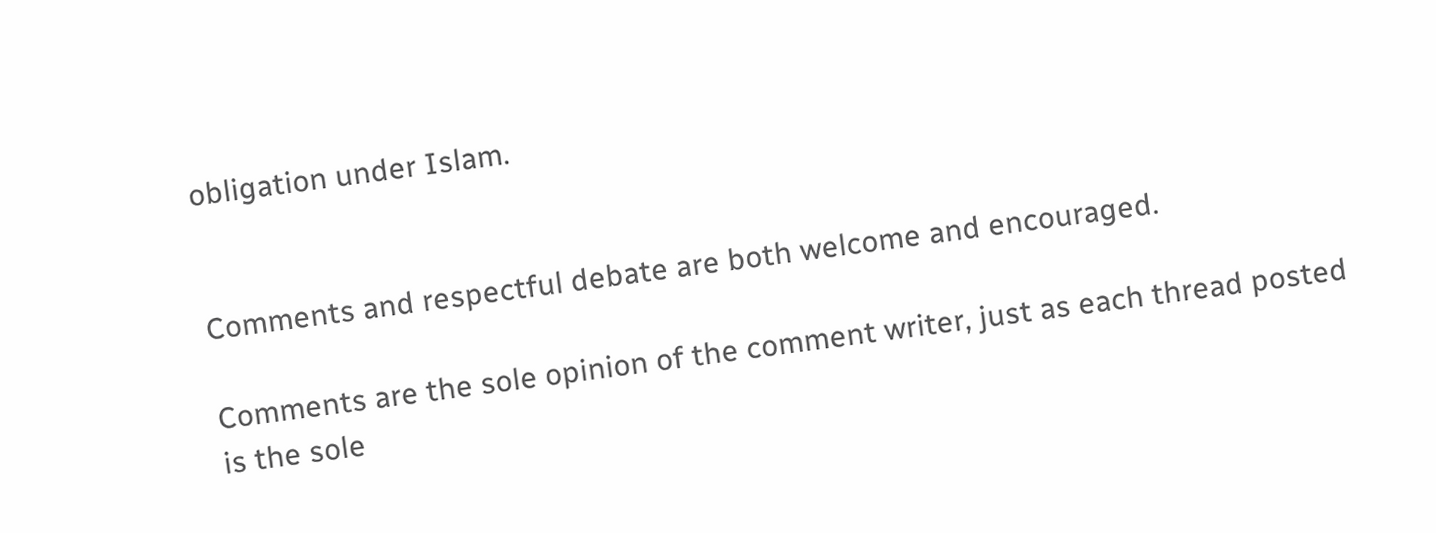obligation under Islam.


Comments and respectful debate are both welcome and encouraged.

Comments are the sole opinion of the comment writer, just as each thread posted is the sole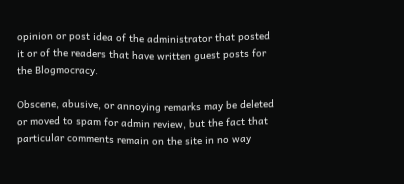opinion or post idea of the administrator that posted it or of the readers that have written guest posts for the Blogmocracy.

Obscene, abusive, or annoying remarks may be deleted or moved to spam for admin review, but the fact that particular comments remain on the site in no way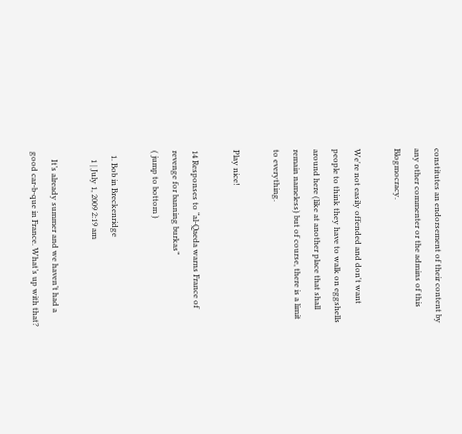constitutes an endorsement of their content by any other commenter or the admins of this Blogmocracy.

We're not easily offended and don't want people to think they have to walk on eggshells around here (like at another place that shall remain nameless) but of course, there is a limit to everything.

Play nice!

14 Responses to “al-Qaeda warns France of revenge for banning burkas”
( jump to bottom )

  1. Bob in Breckenridge
    1 | July 1, 2009 2:19 am

    It’s already summer and we haven’t had a good car-b-que in France. What’s up with that?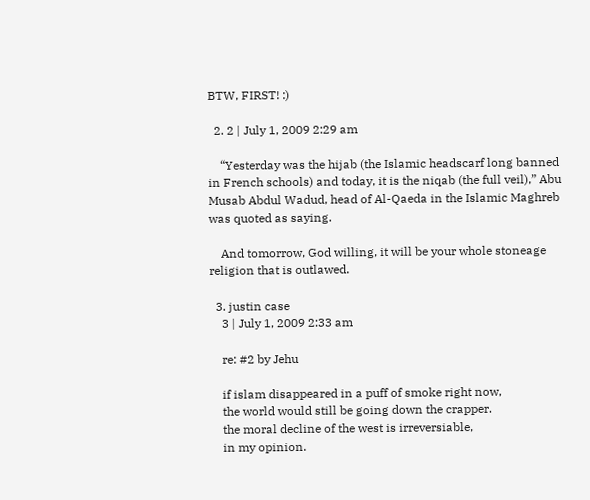BTW, FIRST! :)

  2. 2 | July 1, 2009 2:29 am

    “Yesterday was the hijab (the Islamic headscarf long banned in French schools) and today, it is the niqab (the full veil),” Abu Musab Abdul Wadud, head of Al-Qaeda in the Islamic Maghreb was quoted as saying.

    And tomorrow, God willing, it will be your whole stoneage religion that is outlawed.

  3. justin case
    3 | July 1, 2009 2:33 am

    re: #2 by Jehu

    if islam disappeared in a puff of smoke right now,
    the world would still be going down the crapper.
    the moral decline of the west is irreversiable,
    in my opinion.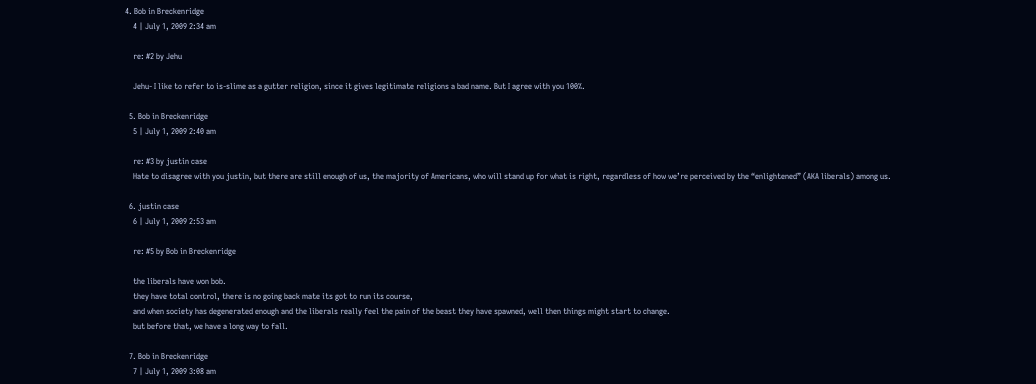4. Bob in Breckenridge
    4 | July 1, 2009 2:34 am

    re: #2 by Jehu

    Jehu- I like to refer to is-slime as a gutter religion, since it gives legitimate religions a bad name. But I agree with you 100%.

  5. Bob in Breckenridge
    5 | July 1, 2009 2:40 am

    re: #3 by justin case
    Hate to disagree with you justin, but there are still enough of us, the majority of Americans, who will stand up for what is right, regardless of how we’re perceived by the “enlightened” (AKA liberals) among us.

  6. justin case
    6 | July 1, 2009 2:53 am

    re: #5 by Bob in Breckenridge

    the liberals have won bob.
    they have total control, there is no going back mate its got to run its course,
    and when society has degenerated enough and the liberals really feel the pain of the beast they have spawned, well then things might start to change.
    but before that, we have a long way to fall.

  7. Bob in Breckenridge
    7 | July 1, 2009 3:08 am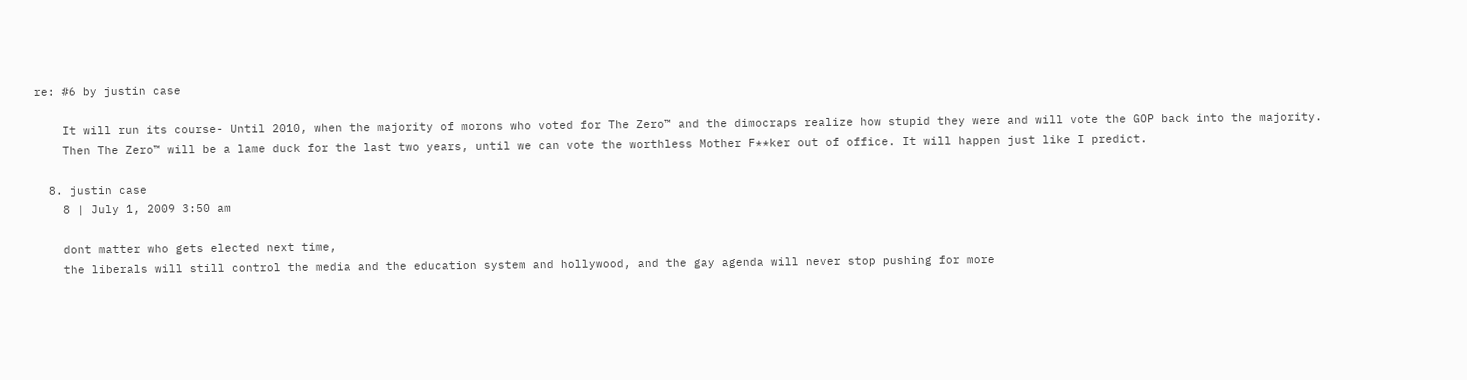re: #6 by justin case

    It will run its course- Until 2010, when the majority of morons who voted for The Zero™ and the dimocraps realize how stupid they were and will vote the GOP back into the majority.
    Then The Zero™ will be a lame duck for the last two years, until we can vote the worthless Mother F**ker out of office. It will happen just like I predict.

  8. justin case
    8 | July 1, 2009 3:50 am

    dont matter who gets elected next time,
    the liberals will still control the media and the education system and hollywood, and the gay agenda will never stop pushing for more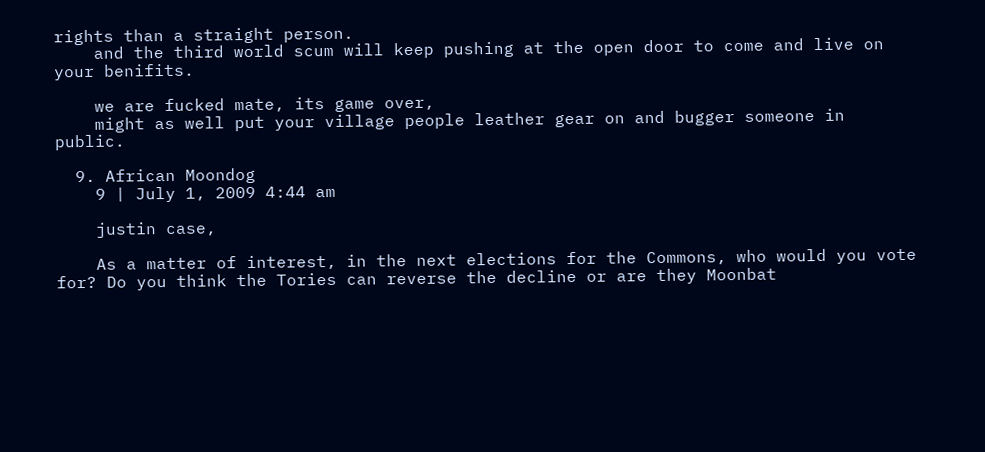rights than a straight person.
    and the third world scum will keep pushing at the open door to come and live on your benifits.

    we are fucked mate, its game over,
    might as well put your village people leather gear on and bugger someone in public.

  9. African Moondog
    9 | July 1, 2009 4:44 am

    justin case,

    As a matter of interest, in the next elections for the Commons, who would you vote for? Do you think the Tories can reverse the decline or are they Moonbat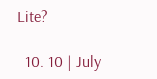Lite?

  10. 10 | July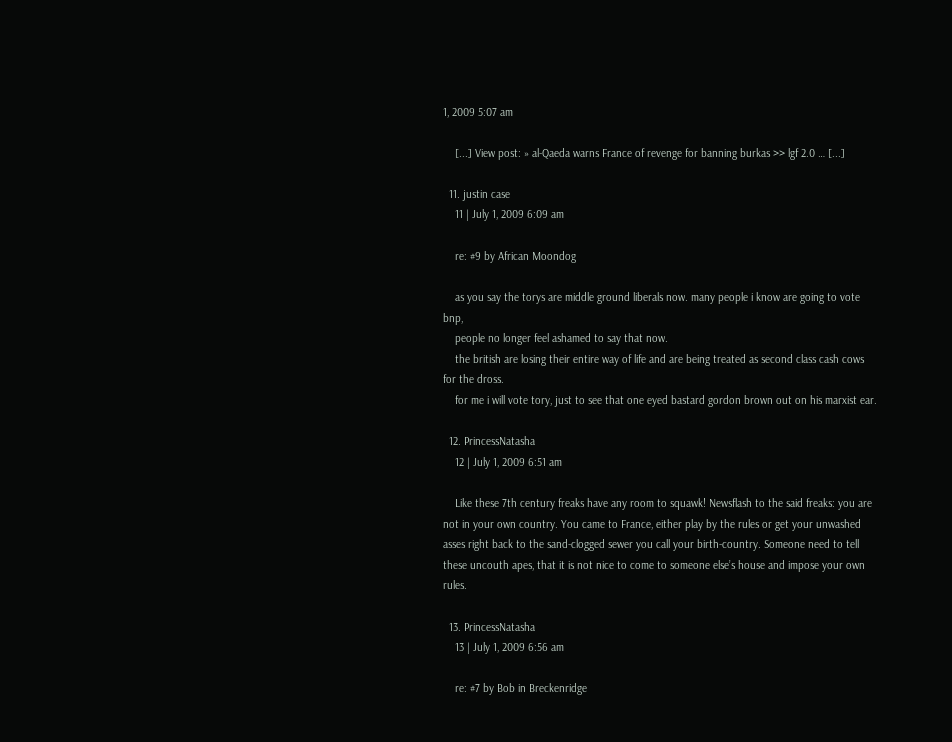1, 2009 5:07 am

    [...] View post: » al-Qaeda warns France of revenge for banning burkas >> lgf 2.0 … [...]

  11. justin case
    11 | July 1, 2009 6:09 am

    re: #9 by African Moondog

    as you say the torys are middle ground liberals now. many people i know are going to vote bnp,
    people no longer feel ashamed to say that now.
    the british are losing their entire way of life and are being treated as second class cash cows for the dross.
    for me i will vote tory, just to see that one eyed bastard gordon brown out on his marxist ear.

  12. PrincessNatasha
    12 | July 1, 2009 6:51 am

    Like these 7th century freaks have any room to squawk! Newsflash to the said freaks: you are not in your own country. You came to France, either play by the rules or get your unwashed asses right back to the sand-clogged sewer you call your birth-country. Someone need to tell these uncouth apes, that it is not nice to come to someone else’s house and impose your own rules.

  13. PrincessNatasha
    13 | July 1, 2009 6:56 am

    re: #7 by Bob in Breckenridge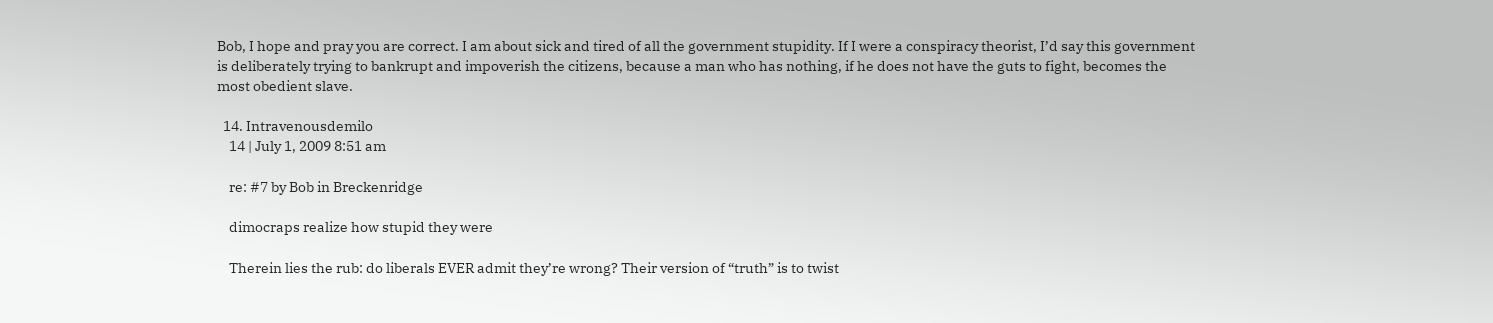Bob, I hope and pray you are correct. I am about sick and tired of all the government stupidity. If I were a conspiracy theorist, I’d say this government is deliberately trying to bankrupt and impoverish the citizens, because a man who has nothing, if he does not have the guts to fight, becomes the most obedient slave.

  14. Intravenousdemilo
    14 | July 1, 2009 8:51 am

    re: #7 by Bob in Breckenridge

    dimocraps realize how stupid they were

    Therein lies the rub: do liberals EVER admit they’re wrong? Their version of “truth” is to twist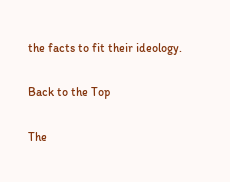the facts to fit their ideology.

Back to the Top

The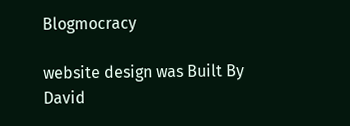Blogmocracy

website design was Built By David